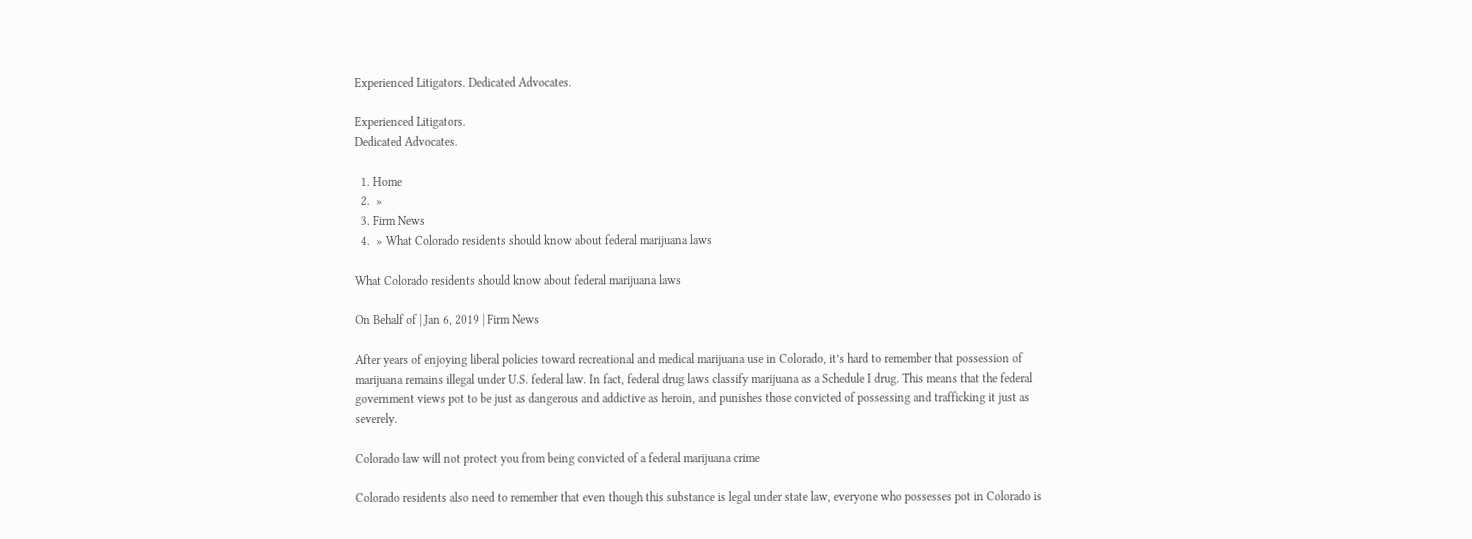Experienced Litigators. Dedicated Advocates.

Experienced Litigators.
Dedicated Advocates.

  1. Home
  2.  »
  3. Firm News
  4.  » What Colorado residents should know about federal marijuana laws

What Colorado residents should know about federal marijuana laws

On Behalf of | Jan 6, 2019 | Firm News

After years of enjoying liberal policies toward recreational and medical marijuana use in Colorado, it’s hard to remember that possession of marijuana remains illegal under U.S. federal law. In fact, federal drug laws classify marijuana as a Schedule I drug. This means that the federal government views pot to be just as dangerous and addictive as heroin, and punishes those convicted of possessing and trafficking it just as severely.

Colorado law will not protect you from being convicted of a federal marijuana crime

Colorado residents also need to remember that even though this substance is legal under state law, everyone who possesses pot in Colorado is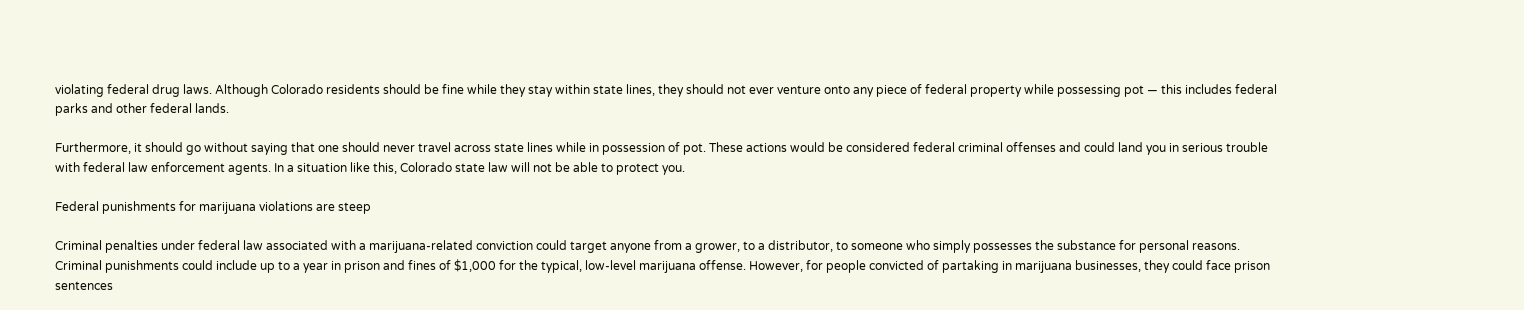violating federal drug laws. Although Colorado residents should be fine while they stay within state lines, they should not ever venture onto any piece of federal property while possessing pot — this includes federal parks and other federal lands.

Furthermore, it should go without saying that one should never travel across state lines while in possession of pot. These actions would be considered federal criminal offenses and could land you in serious trouble with federal law enforcement agents. In a situation like this, Colorado state law will not be able to protect you.

Federal punishments for marijuana violations are steep

Criminal penalties under federal law associated with a marijuana-related conviction could target anyone from a grower, to a distributor, to someone who simply possesses the substance for personal reasons. Criminal punishments could include up to a year in prison and fines of $1,000 for the typical, low-level marijuana offense. However, for people convicted of partaking in marijuana businesses, they could face prison sentences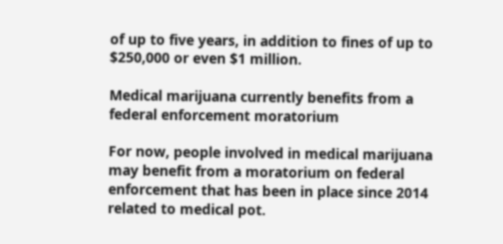of up to five years, in addition to fines of up to $250,000 or even $1 million.

Medical marijuana currently benefits from a federal enforcement moratorium

For now, people involved in medical marijuana may benefit from a moratorium on federal enforcement that has been in place since 2014 related to medical pot.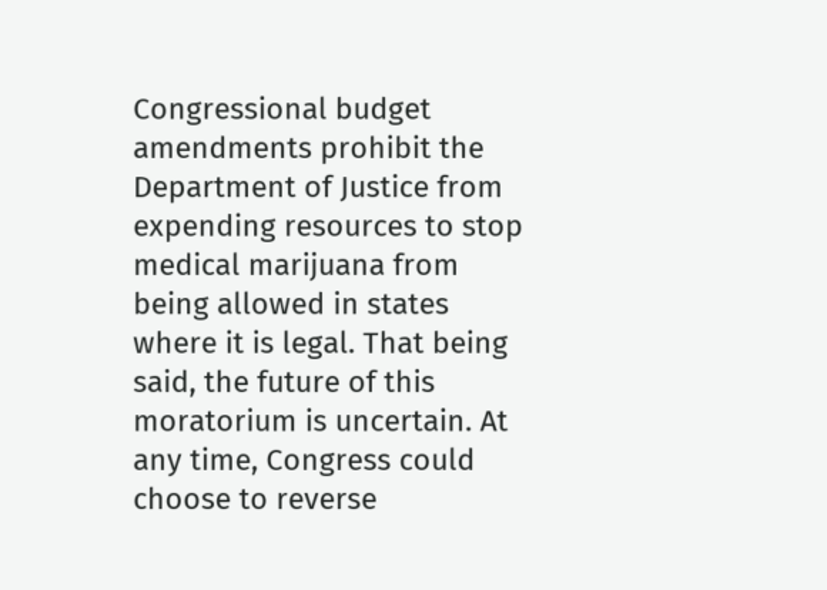Congressional budget amendments prohibit the Department of Justice from expending resources to stop medical marijuana from being allowed in states where it is legal. That being said, the future of this moratorium is uncertain. At any time, Congress could choose to reverse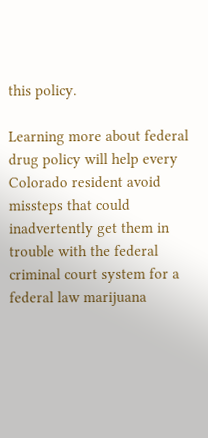this policy.

Learning more about federal drug policy will help every Colorado resident avoid missteps that could inadvertently get them in trouble with the federal criminal court system for a federal law marijuana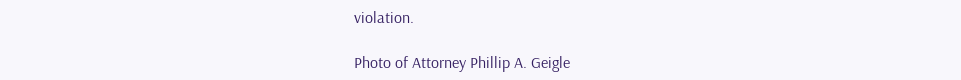violation.

Photo of Attorney Phillip A. Geigle